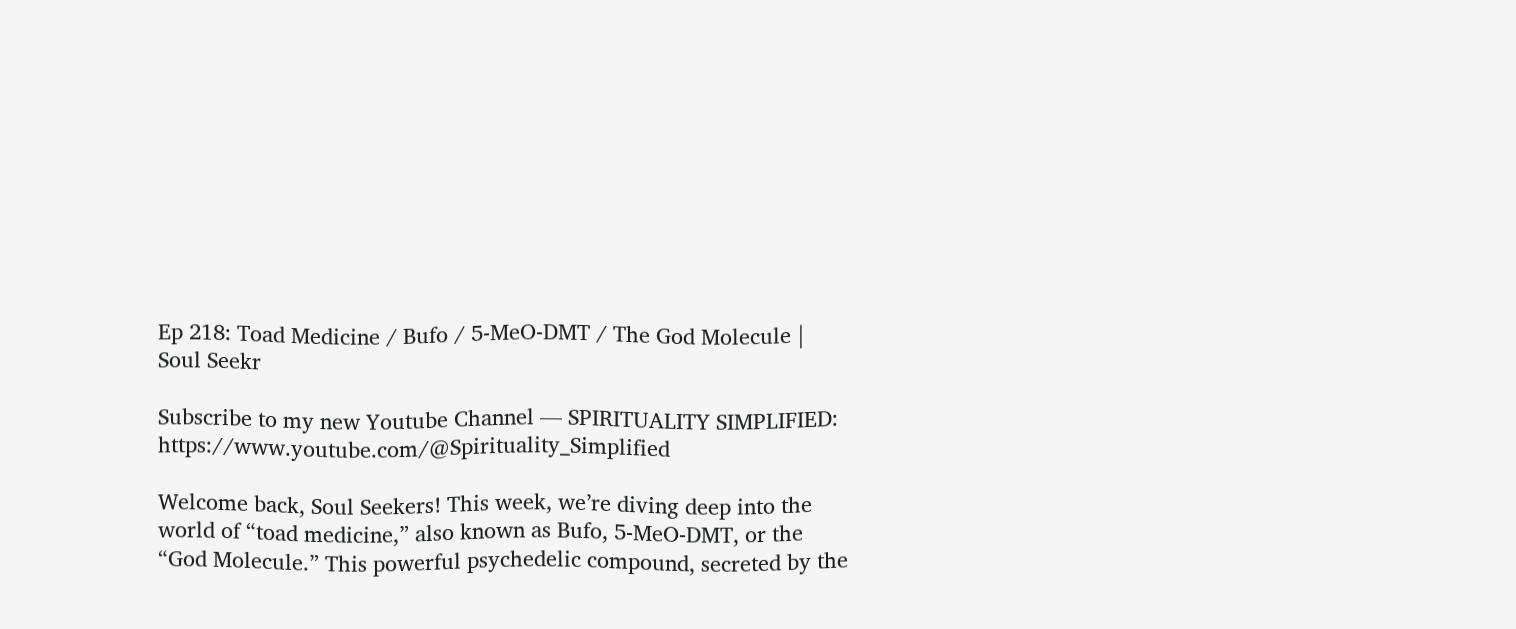Ep 218: Toad Medicine / Bufo / 5-MeO-DMT / The God Molecule | Soul Seekr

Subscribe to my new Youtube Channel — SPIRITUALITY SIMPLIFIED: https://www.youtube.com/@Spirituality_Simplified

Welcome back, Soul Seekers! This week, we’re diving deep into the world of “toad medicine,” also known as Bufo, 5-MeO-DMT, or the “God Molecule.” This powerful psychedelic compound, secreted by the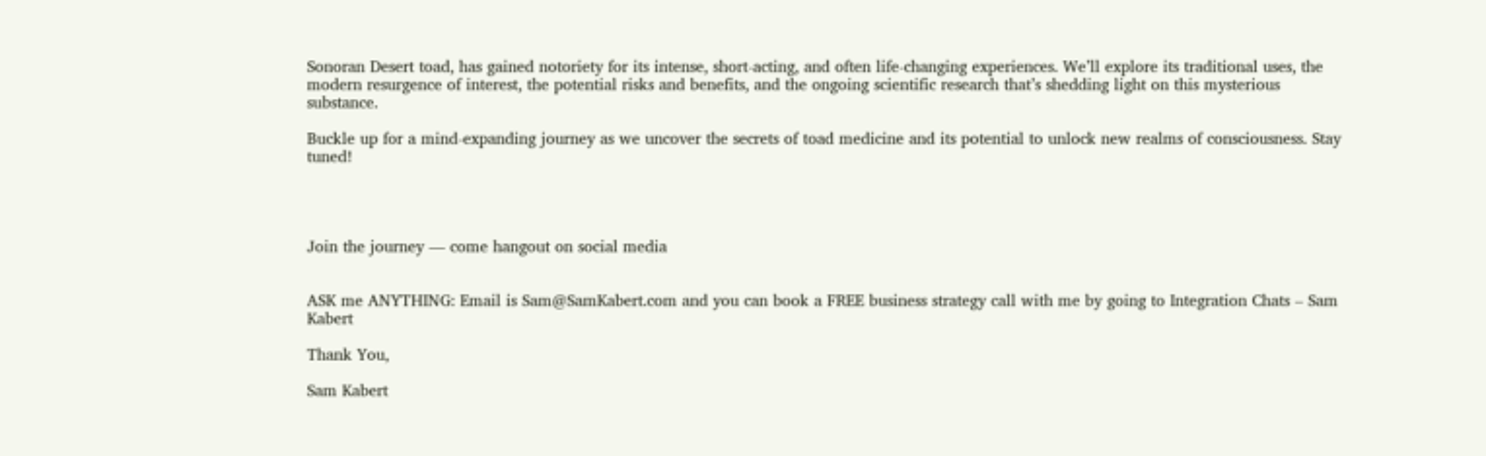Sonoran Desert toad, has gained notoriety for its intense, short-acting, and often life-changing experiences. We’ll explore its traditional uses, the modern resurgence of interest, the potential risks and benefits, and the ongoing scientific research that’s shedding light on this mysterious substance.

Buckle up for a mind-expanding journey as we uncover the secrets of toad medicine and its potential to unlock new realms of consciousness. Stay tuned!




Join the journey — come hangout on social media


ASK me ANYTHING: Email is Sam@SamKabert.com and you can book a FREE business strategy call with me by going to Integration Chats – Sam Kabert

Thank You,

Sam Kabert